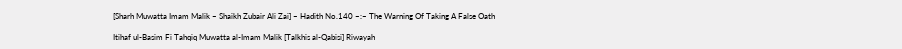[Sharh Muwatta Imam Malik – Shaikh Zubair Ali Zai] – Hadith No.140 –:– The Warning Of Taking A False Oath

Itihaf ul-Basim Fi Tahqiq Muwatta al-Imam Malik [Talkhis al-Qabisi] Riwayah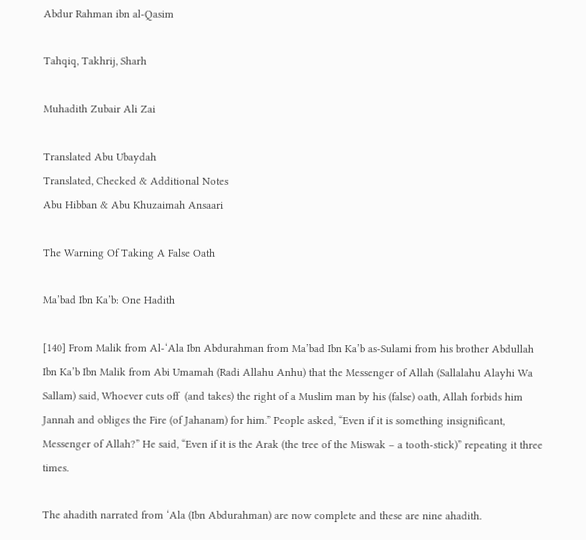Abdur Rahman ibn al-Qasim

Tahqiq, Takhrij, Sharh

Muhadith Zubair Ali Zai

Translated Abu Ubaydah
Translated, Checked & Additional Notes
Abu Hibban & Abu Khuzaimah Ansaari

The Warning Of Taking A False Oath

Ma’bad Ibn Ka’b: One Hadith

[140] From Malik from Al-‘Ala Ibn Abdurahman from Ma’bad Ibn Ka’b as-Sulami from his brother Abdullah Ibn Ka’b Ibn Malik from Abi Umamah (Radi Allahu Anhu) that the Messenger of Allah (Sallalahu Alayhi Wa Sallam) said, Whoever cuts off  (and takes) the right of a Muslim man by his (false) oath, Allah forbids him Jannah and obliges the Fire (of Jahanam) for him.” People asked, “Even if it is something insignificant, Messenger of Allah?” He said, “Even if it is the Arak (the tree of the Miswak – a tooth-stick)” repeating it three times.

The ahadith narrated from ‘Ala (Ibn Abdurahman) are now complete and these are nine ahadith.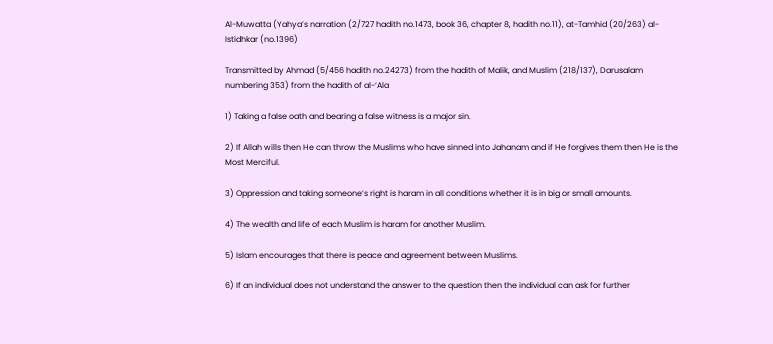Al-Muwatta (Yahya’s narration (2/727 hadith no.1473, book 36, chapter 8, hadith no.11), at-Tamhid (20/263) al-Istidhkar (no.1396)

Transmitted by Ahmad (5/456 hadith no.24273) from the hadith of Malik, and Muslim (218/137), Darusalam numbering 353) from the hadith of al-‘Ala

1) Taking a false oath and bearing a false witness is a major sin.

2) If Allah wills then He can throw the Muslims who have sinned into Jahanam and if He forgives them then He is the Most Merciful.

3) Oppression and taking someone’s right is haram in all conditions whether it is in big or small amounts.

4) The wealth and life of each Muslim is haram for another Muslim.

5) Islam encourages that there is peace and agreement between Muslims.

6) If an individual does not understand the answer to the question then the individual can ask for further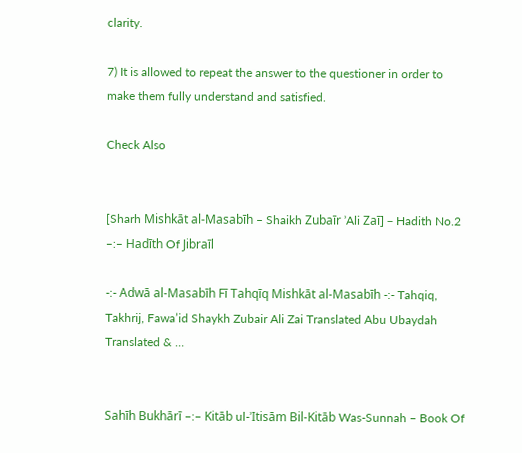clarity.

7) It is allowed to repeat the answer to the questioner in order to make them fully understand and satisfied.

Check Also


[Sharh Mishkāt al-Masabīh – Shaikh Zubaīr ʾAli Zaī] – Hadith No.2 –:– Hadīth Of Jibraīl

-:- Adwā al-Masabīh Fī Tahqīq Mishkāt al-Masabīh -:- Tahqiq, Takhrij, Fawa’id Shaykh Zubair Ali Zai Translated Abu Ubaydah Translated & …


Sahīh Bukhārī –:– Kitāb ul-ʾItisām Bil-Kitāb Was-Sunnah – Book Of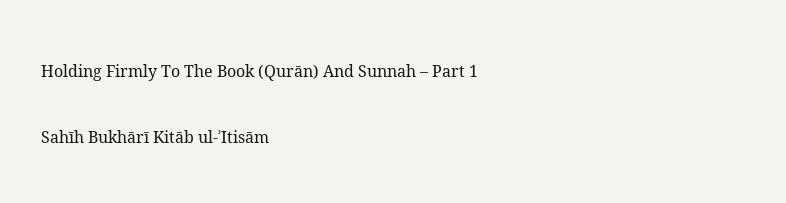Holding Firmly To The Book (Qurān) And Sunnah – Part 1

Sahīh Bukhārī Kitāb ul-ʾItisām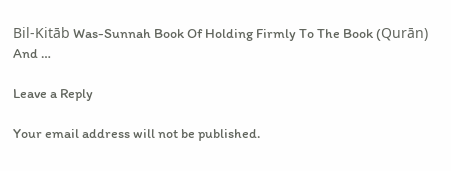Bil-Kitāb Was-Sunnah Book Of Holding Firmly To The Book (Qurān) And …

Leave a Reply

Your email address will not be published.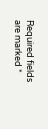Required fields are marked *